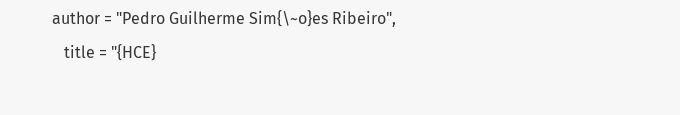author = "Pedro Guilherme Sim{\~o}es Ribeiro",
   title = "{HCE}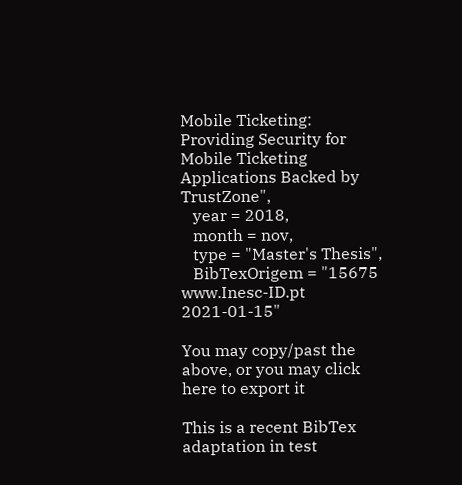Mobile Ticketing: Providing Security for Mobile Ticketing Applications Backed by TrustZone",
   year = 2018,
   month = nov,
   type = "Master's Thesis",
   BibTexOrigem = "15675 www.Inesc-ID.pt 2021-01-15"

You may copy/past the above, or you may click here to export it

This is a recent BibTex adaptation in test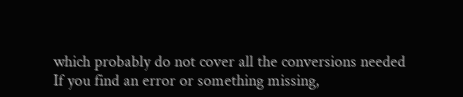which probably do not cover all the conversions needed
If you find an error or something missing,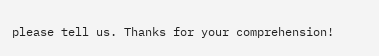please tell us. Thanks for your comprehension!